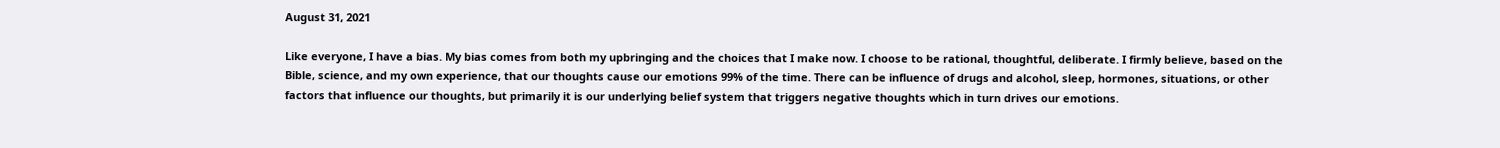August 31, 2021

Like everyone, I have a bias. My bias comes from both my upbringing and the choices that I make now. I choose to be rational, thoughtful, deliberate. I firmly believe, based on the Bible, science, and my own experience, that our thoughts cause our emotions 99% of the time. There can be influence of drugs and alcohol, sleep, hormones, situations, or other factors that influence our thoughts, but primarily it is our underlying belief system that triggers negative thoughts which in turn drives our emotions.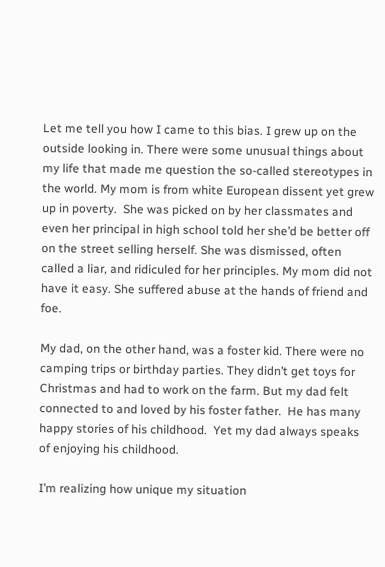Let me tell you how I came to this bias. I grew up on the outside looking in. There were some unusual things about my life that made me question the so-called stereotypes in the world. My mom is from white European dissent yet grew up in poverty.  She was picked on by her classmates and even her principal in high school told her she’d be better off on the street selling herself. She was dismissed, often called a liar, and ridiculed for her principles. My mom did not have it easy. She suffered abuse at the hands of friend and foe.

My dad, on the other hand, was a foster kid. There were no camping trips or birthday parties. They didn’t get toys for Christmas and had to work on the farm. But my dad felt connected to and loved by his foster father.  He has many happy stories of his childhood.  Yet my dad always speaks of enjoying his childhood.

I’m realizing how unique my situation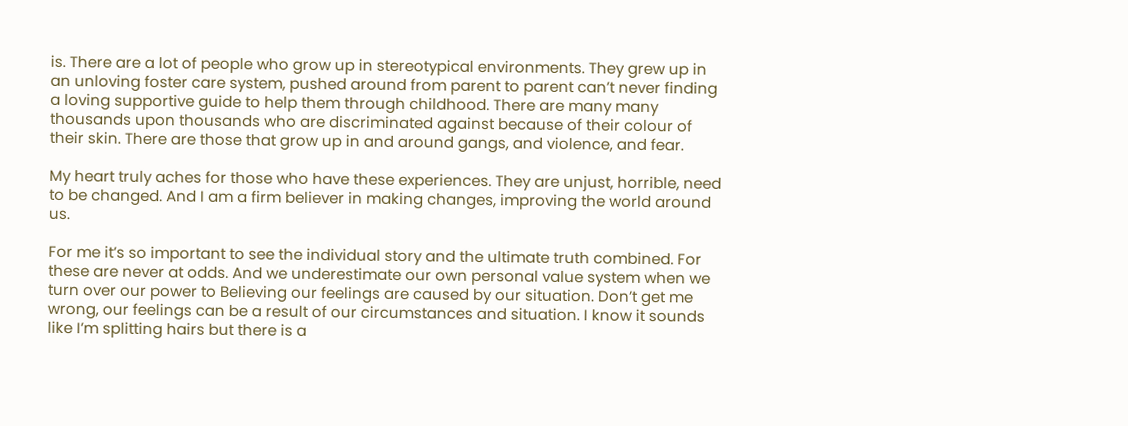is. There are a lot of people who grow up in stereotypical environments. They grew up in an unloving foster care system, pushed around from parent to parent can’t never finding a loving supportive guide to help them through childhood. There are many many thousands upon thousands who are discriminated against because of their colour of their skin. There are those that grow up in and around gangs, and violence, and fear.

My heart truly aches for those who have these experiences. They are unjust, horrible, need to be changed. And I am a firm believer in making changes, improving the world around us.

For me it’s so important to see the individual story and the ultimate truth combined. For these are never at odds. And we underestimate our own personal value system when we turn over our power to Believing our feelings are caused by our situation. Don’t get me wrong, our feelings can be a result of our circumstances and situation. I know it sounds like I’m splitting hairs but there is a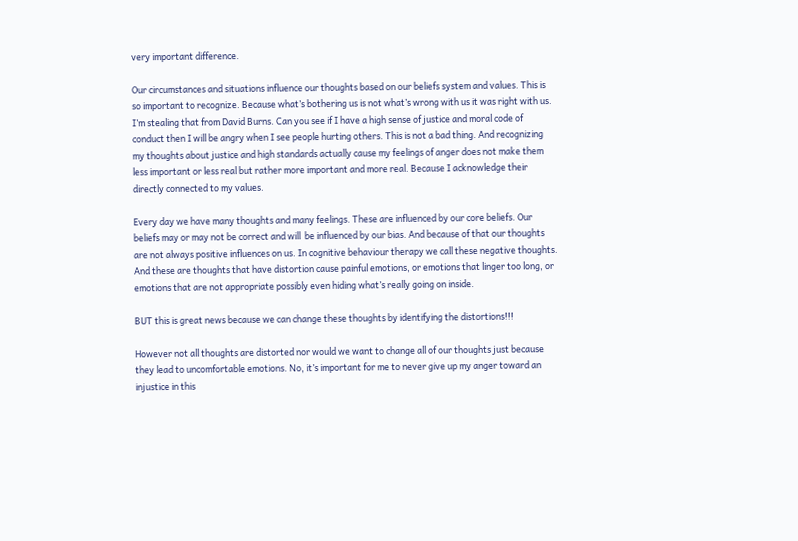very important difference.

Our circumstances and situations influence our thoughts based on our beliefs system and values. This is so important to recognize. Because what’s bothering us is not what’s wrong with us it was right with us. I’m stealing that from David Burns. Can you see if I have a high sense of justice and moral code of conduct then I will be angry when I see people hurting others. This is not a bad thing. And recognizing my thoughts about justice and high standards actually cause my feelings of anger does not make them less important or less real but rather more important and more real. Because I acknowledge their directly connected to my values.

Every day we have many thoughts and many feelings. These are influenced by our core beliefs. Our beliefs may or may not be correct and will  be influenced by our bias. And because of that our thoughts are not always positive influences on us. In cognitive behaviour therapy we call these negative thoughts. And these are thoughts that have distortion cause painful emotions, or emotions that linger too long, or emotions that are not appropriate possibly even hiding what’s really going on inside.

BUT this is great news because we can change these thoughts by identifying the distortions!!!

However not all thoughts are distorted nor would we want to change all of our thoughts just because they lead to uncomfortable emotions. No, it’s important for me to never give up my anger toward an injustice in this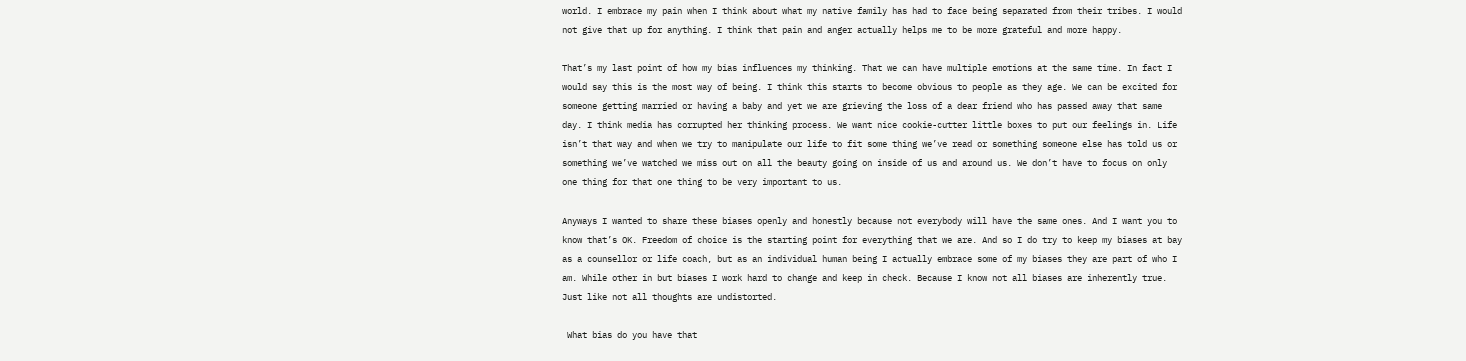world. I embrace my pain when I think about what my native family has had to face being separated from their tribes. I would not give that up for anything. I think that pain and anger actually helps me to be more grateful and more happy.

That’s my last point of how my bias influences my thinking. That we can have multiple emotions at the same time. In fact I would say this is the most way of being. I think this starts to become obvious to people as they age. We can be excited for someone getting married or having a baby and yet we are grieving the loss of a dear friend who has passed away that same day. I think media has corrupted her thinking process. We want nice cookie-cutter little boxes to put our feelings in. Life isn’t that way and when we try to manipulate our life to fit some thing we’ve read or something someone else has told us or something we’ve watched we miss out on all the beauty going on inside of us and around us. We don’t have to focus on only one thing for that one thing to be very important to us.

Anyways I wanted to share these biases openly and honestly because not everybody will have the same ones. And I want you to know that’s OK. Freedom of choice is the starting point for everything that we are. And so I do try to keep my biases at bay as a counsellor or life coach, but as an individual human being I actually embrace some of my biases they are part of who I am. While other in but biases I work hard to change and keep in check. Because I know not all biases are inherently true. Just like not all thoughts are undistorted.

 What bias do you have that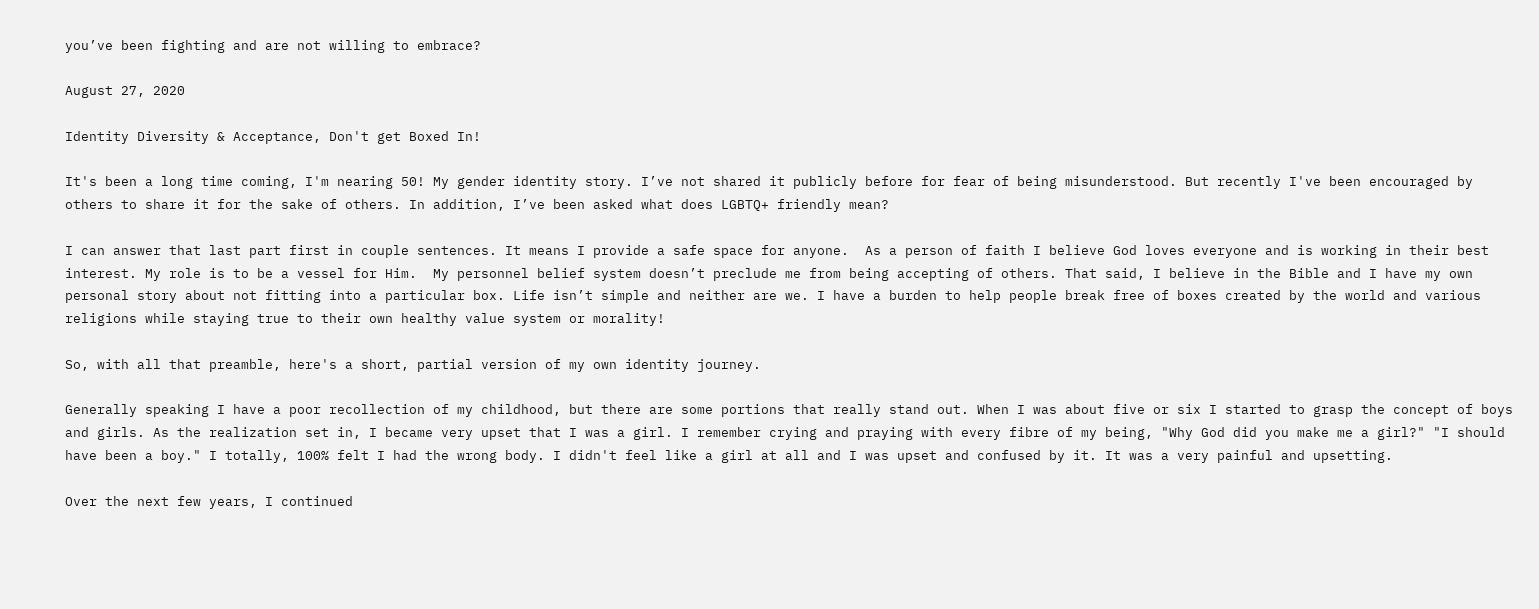you’ve been fighting and are not willing to embrace?

August 27, 2020

Identity Diversity & Acceptance, Don't get Boxed In!

It's been a long time coming, I'm nearing 50! My gender identity story. I’ve not shared it publicly before for fear of being misunderstood. But recently I've been encouraged by others to share it for the sake of others. In addition, I’ve been asked what does LGBTQ+ friendly mean?

I can answer that last part first in couple sentences. It means I provide a safe space for anyone.  As a person of faith I believe God loves everyone and is working in their best interest. My role is to be a vessel for Him.  My personnel belief system doesn’t preclude me from being accepting of others. That said, I believe in the Bible and I have my own personal story about not fitting into a particular box. Life isn’t simple and neither are we. I have a burden to help people break free of boxes created by the world and various religions while staying true to their own healthy value system or morality!

So, with all that preamble, here's a short, partial version of my own identity journey.

Generally speaking I have a poor recollection of my childhood, but there are some portions that really stand out. When I was about five or six I started to grasp the concept of boys and girls. As the realization set in, I became very upset that I was a girl. I remember crying and praying with every fibre of my being, "Why God did you make me a girl?" "I should have been a boy." I totally, 100% felt I had the wrong body. I didn't feel like a girl at all and I was upset and confused by it. It was a very painful and upsetting.

Over the next few years, I continued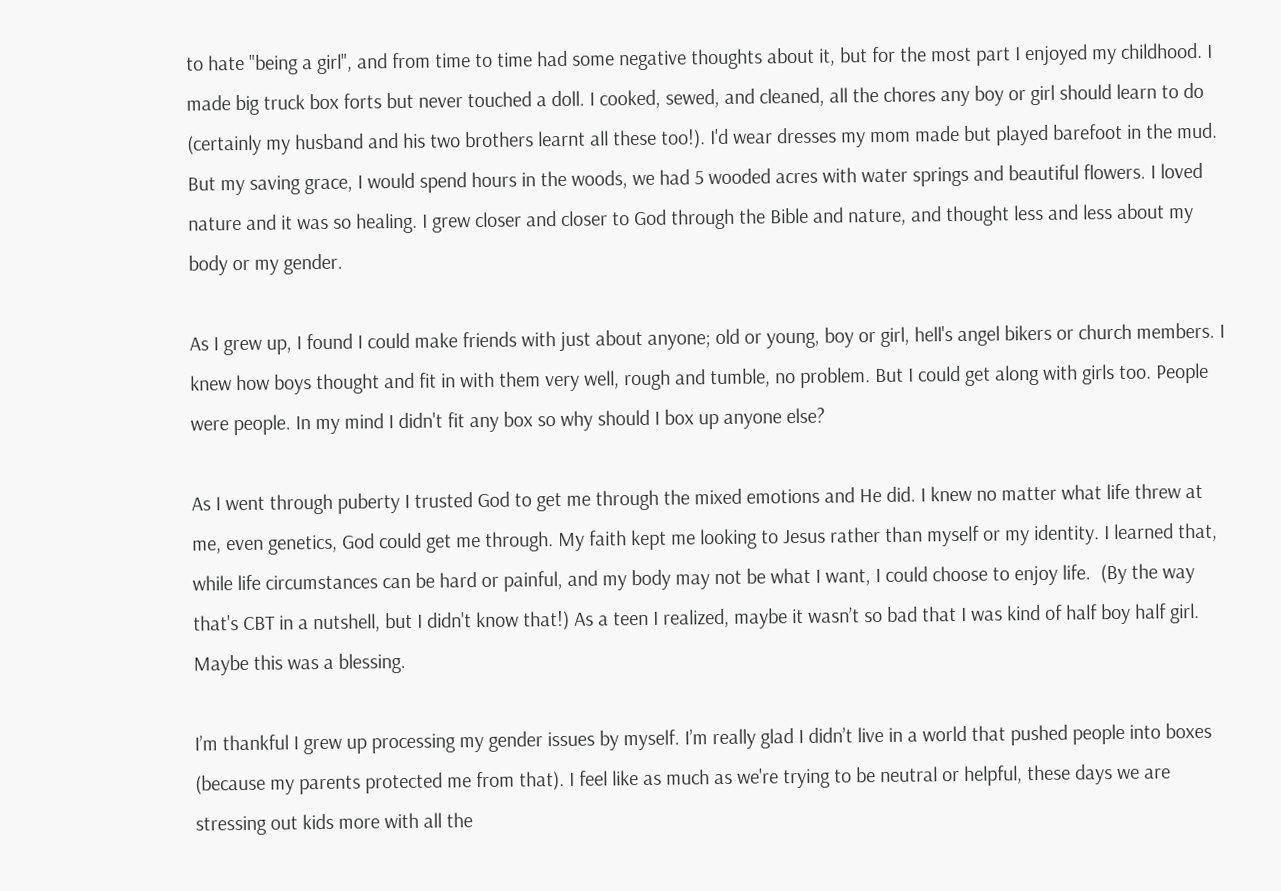to hate "being a girl", and from time to time had some negative thoughts about it, but for the most part I enjoyed my childhood. I made big truck box forts but never touched a doll. I cooked, sewed, and cleaned, all the chores any boy or girl should learn to do (certainly my husband and his two brothers learnt all these too!). I'd wear dresses my mom made but played barefoot in the mud. But my saving grace, I would spend hours in the woods, we had 5 wooded acres with water springs and beautiful flowers. I loved nature and it was so healing. I grew closer and closer to God through the Bible and nature, and thought less and less about my body or my gender.

As I grew up, I found I could make friends with just about anyone; old or young, boy or girl, hell's angel bikers or church members. I knew how boys thought and fit in with them very well, rough and tumble, no problem. But I could get along with girls too. People were people. In my mind I didn't fit any box so why should I box up anyone else?

As I went through puberty I trusted God to get me through the mixed emotions and He did. I knew no matter what life threw at me, even genetics, God could get me through. My faith kept me looking to Jesus rather than myself or my identity. I learned that, while life circumstances can be hard or painful, and my body may not be what I want, I could choose to enjoy life.  (By the way that's CBT in a nutshell, but I didn't know that!) As a teen I realized, maybe it wasn’t so bad that I was kind of half boy half girl. Maybe this was a blessing.

I’m thankful I grew up processing my gender issues by myself. I’m really glad I didn’t live in a world that pushed people into boxes (because my parents protected me from that). I feel like as much as we're trying to be neutral or helpful, these days we are stressing out kids more with all the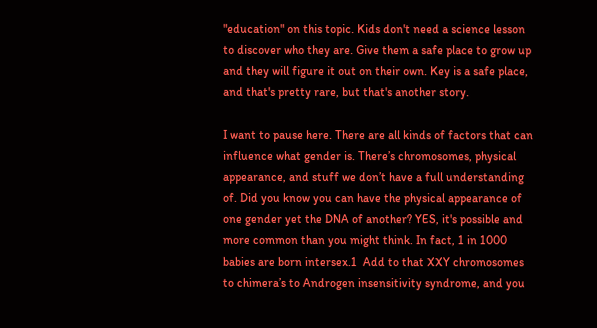"education" on this topic. Kids don't need a science lesson to discover who they are. Give them a safe place to grow up and they will figure it out on their own. Key is a safe place, and that's pretty rare, but that's another story.

I want to pause here. There are all kinds of factors that can influence what gender is. There’s chromosomes, physical appearance, and stuff we don’t have a full understanding of. Did you know you can have the physical appearance of one gender yet the DNA of another? YES, it's possible and more common than you might think. In fact, 1 in 1000 babies are born intersex.1  Add to that XXY chromosomes to chimera’s to Androgen insensitivity syndrome, and you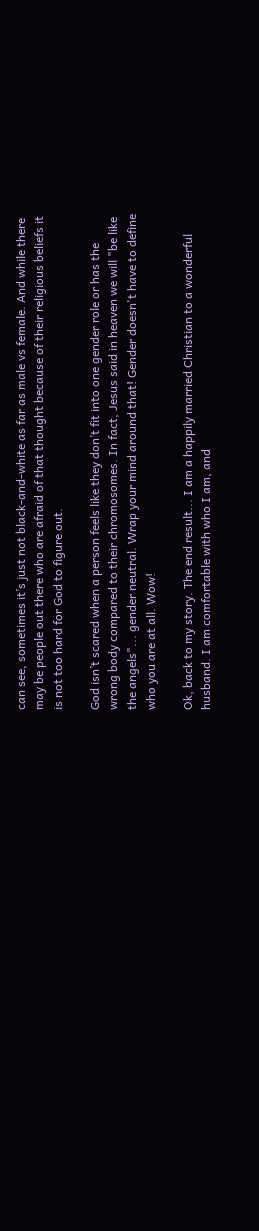can see, sometimes it’s just not black-and-white as far as male vs female. And while there may be people out there who are afraid of that thought because of their religious beliefs it is not too hard for God to figure out.

God isn’t scared when a person feels like they don’t fit into one gender role or has the wrong body compared to their chromosomes. In fact, Jesus said in heaven we will "be like the angels"... gender neutral. Wrap your mind around that! Gender doesn't have to define who you are at all. Wow!

Ok, back to my story. The end result... I am a happily married Christian to a wonderful husband. I am comfortable with who I am, and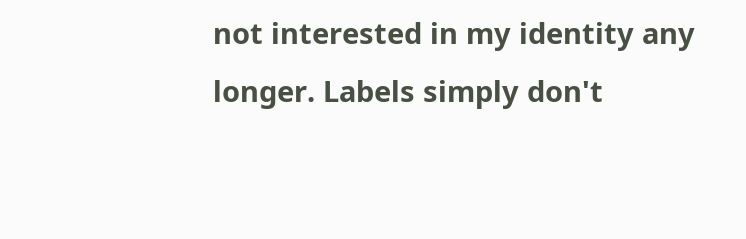not interested in my identity any longer. Labels simply don't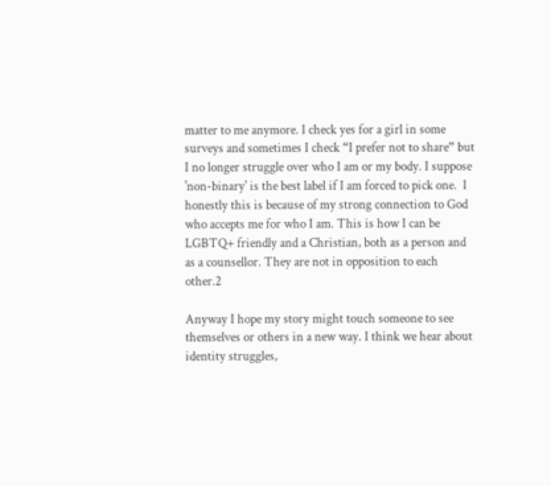matter to me anymore. I check yes for a girl in some surveys and sometimes I check “I prefer not to share” but I no longer struggle over who I am or my body. I suppose 'non-binary' is the best label if I am forced to pick one.  I honestly this is because of my strong connection to God who accepts me for who I am. This is how I can be LGBTQ+ friendly and a Christian, both as a person and as a counsellor. They are not in opposition to each other.2

Anyway I hope my story might touch someone to see themselves or others in a new way. I think we hear about identity struggles,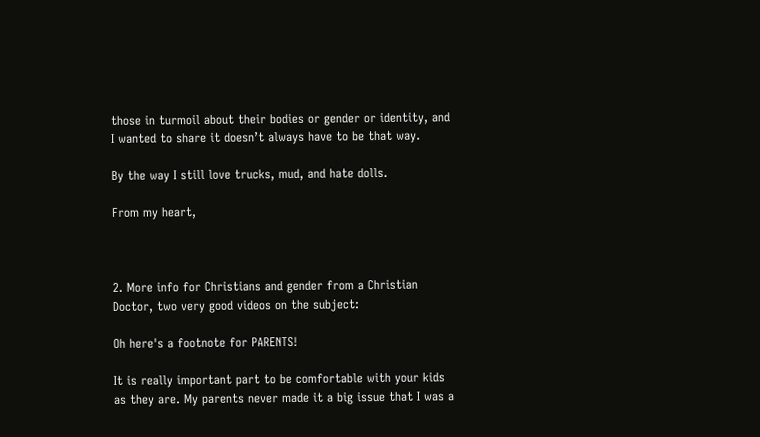those in turmoil about their bodies or gender or identity, and I wanted to share it doesn’t always have to be that way.

By the way I still love trucks, mud, and hate dolls.

From my heart,



2. More info for Christians and gender from a Christian Doctor, two very good videos on the subject:

Oh here's a footnote for PARENTS!

It is really important part to be comfortable with your kids as they are. My parents never made it a big issue that I was a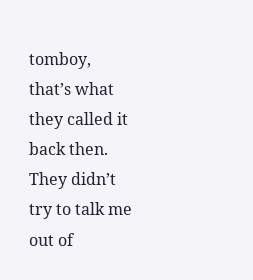tomboy, that’s what they called it back then. They didn’t try to talk me out of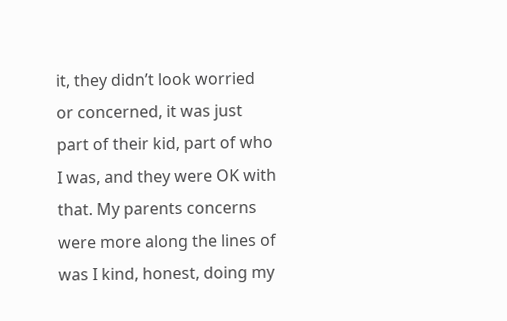it, they didn’t look worried or concerned, it was just part of their kid, part of who I was, and they were OK with that. My parents concerns were more along the lines of was I kind, honest, doing my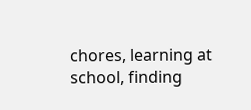chores, learning at school, finding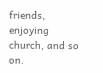friends, enjoying church, and so on.